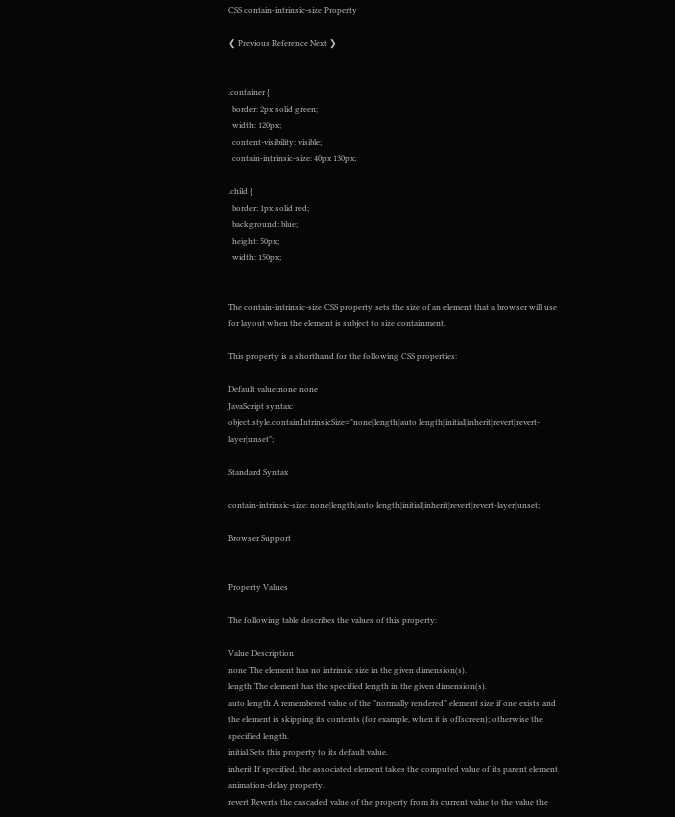CSS contain-intrinsic-size Property

❮ Previous Reference Next ❯


.container {
  border: 2px solid green;
  width: 120px;
  content-visibility: visible;
  contain-intrinsic-size: 40px 130px;

.child {
  border: 1px solid red;
  background: blue;
  height: 50px;
  width: 150px;


The contain-intrinsic-size CSS property sets the size of an element that a browser will use for layout when the element is subject to size containment.

This property is a shorthand for the following CSS properties:

Default value:none none
JavaScript syntax:
object.style.containIntrinsicSize="none|length|auto length|initial|inherit|revert|revert-layer|unset";

Standard Syntax

contain-intrinsic-size: none|length|auto length|initial|inherit|revert|revert-layer|unset;

Browser Support


Property Values

The following table describes the values of this property:

Value Description
none The element has no intrinsic size in the given dimension(s).
length The element has the specified length in the given dimension(s).
auto length A remembered value of the "normally rendered" element size if one exists and the element is skipping its contents (for example, when it is offscreen); otherwise the specified length.
initial Sets this property to its default value.
inherit If specified, the associated element takes the computed value of its parent element animation-delay property.
revert Reverts the cascaded value of the property from its current value to the value the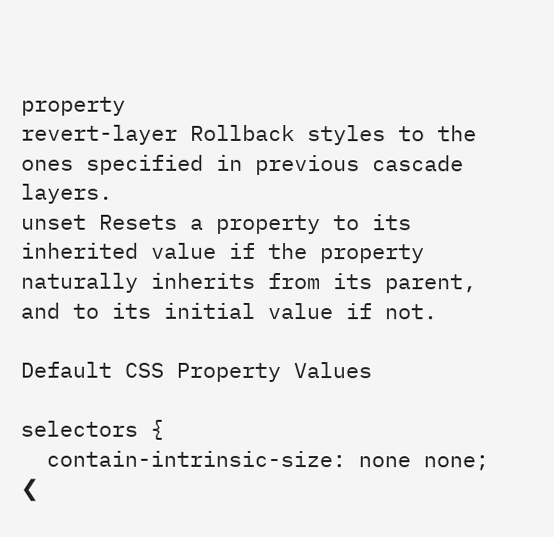property
revert-layer Rollback styles to the ones specified in previous cascade layers.
unset Resets a property to its inherited value if the property naturally inherits from its parent, and to its initial value if not.

Default CSS Property Values

selectors {
  contain-intrinsic-size: none none;
❮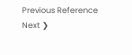Previous Reference Next ❯